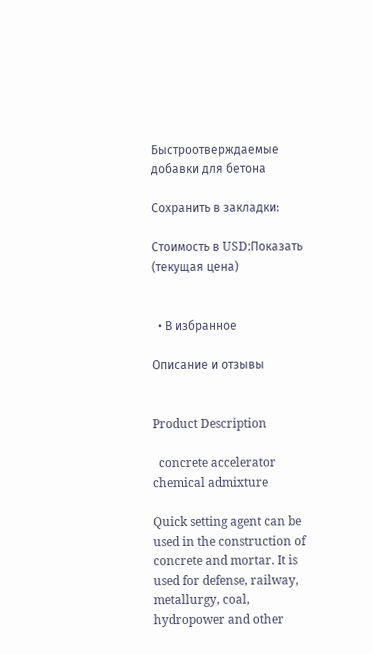Быстроотверждаемые добавки для бетона

Сохранить в закладки:

Стоимость в USD:Показать (текущая цена)


  • В избранное

Описание и отзывы


Product Description

  concrete accelerator chemical admixture

Quick setting agent can be used in the construction of concrete and mortar. It is used for defense, railway, metallurgy, coal, hydropower and other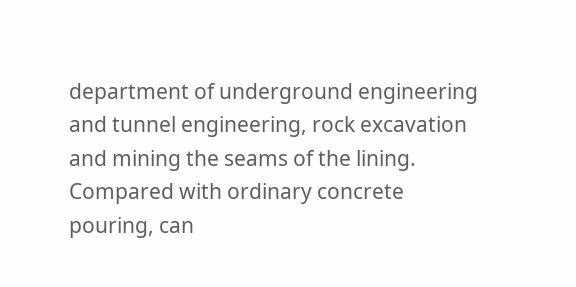department of underground engineering and tunnel engineering, rock excavation and mining the seams of the lining. Compared with ordinary concrete pouring, can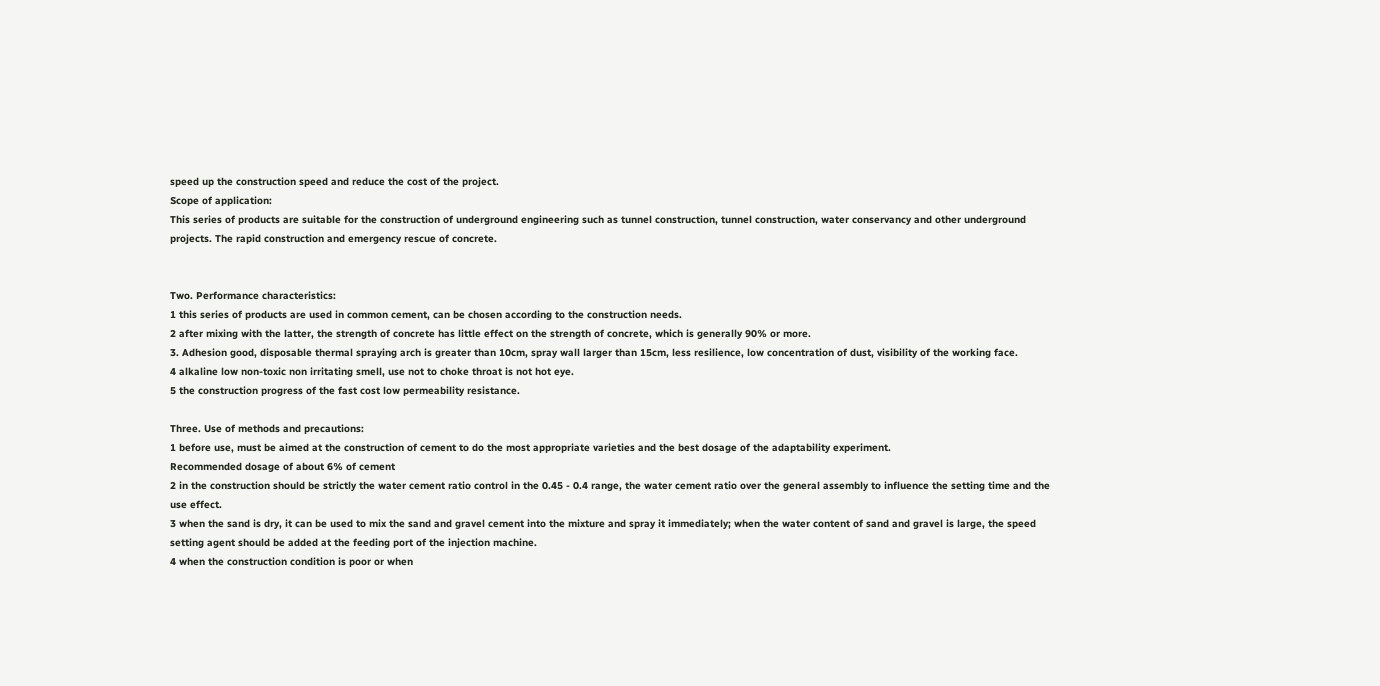speed up the construction speed and reduce the cost of the project.
Scope of application:
This series of products are suitable for the construction of underground engineering such as tunnel construction, tunnel construction, water conservancy and other underground projects. The rapid construction and emergency rescue of concrete.


Two. Performance characteristics:
1 this series of products are used in common cement, can be chosen according to the construction needs.
2 after mixing with the latter, the strength of concrete has little effect on the strength of concrete, which is generally 90% or more.
3. Adhesion good, disposable thermal spraying arch is greater than 10cm, spray wall larger than 15cm, less resilience, low concentration of dust, visibility of the working face.
4 alkaline low non-toxic non irritating smell, use not to choke throat is not hot eye.
5 the construction progress of the fast cost low permeability resistance.

Three. Use of methods and precautions:
1 before use, must be aimed at the construction of cement to do the most appropriate varieties and the best dosage of the adaptability experiment.
Recommended dosage of about 6% of cement
2 in the construction should be strictly the water cement ratio control in the 0.45 - 0.4 range, the water cement ratio over the general assembly to influence the setting time and the use effect.
3 when the sand is dry, it can be used to mix the sand and gravel cement into the mixture and spray it immediately; when the water content of sand and gravel is large, the speed setting agent should be added at the feeding port of the injection machine.
4 when the construction condition is poor or when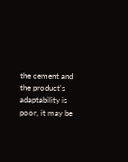the cement and the product's adaptability is poor, it may be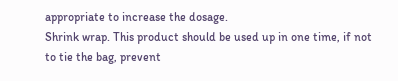appropriate to increase the dosage.
Shrink wrap. This product should be used up in one time, if not to tie the bag, prevent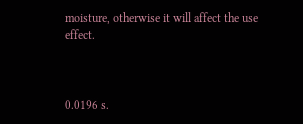moisture, otherwise it will affect the use effect.



0.0196 s.